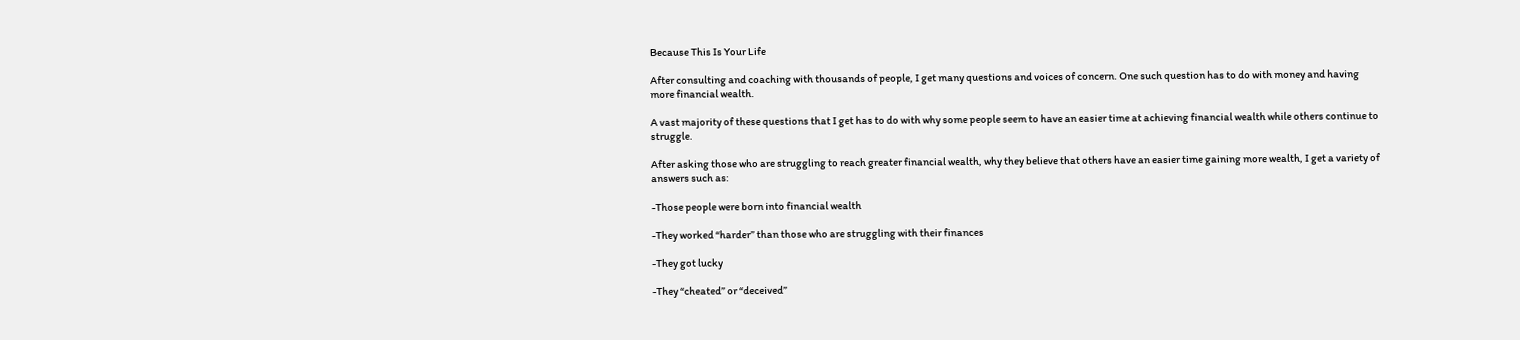Because This Is Your Life

After consulting and coaching with thousands of people, I get many questions and voices of concern. One such question has to do with money and having more financial wealth.

A vast majority of these questions that I get has to do with why some people seem to have an easier time at achieving financial wealth while others continue to struggle.

After asking those who are struggling to reach greater financial wealth, why they believe that others have an easier time gaining more wealth, I get a variety of answers such as:

-Those people were born into financial wealth

-They worked “harder” than those who are struggling with their finances

-They got lucky

-They “cheated” or “deceived”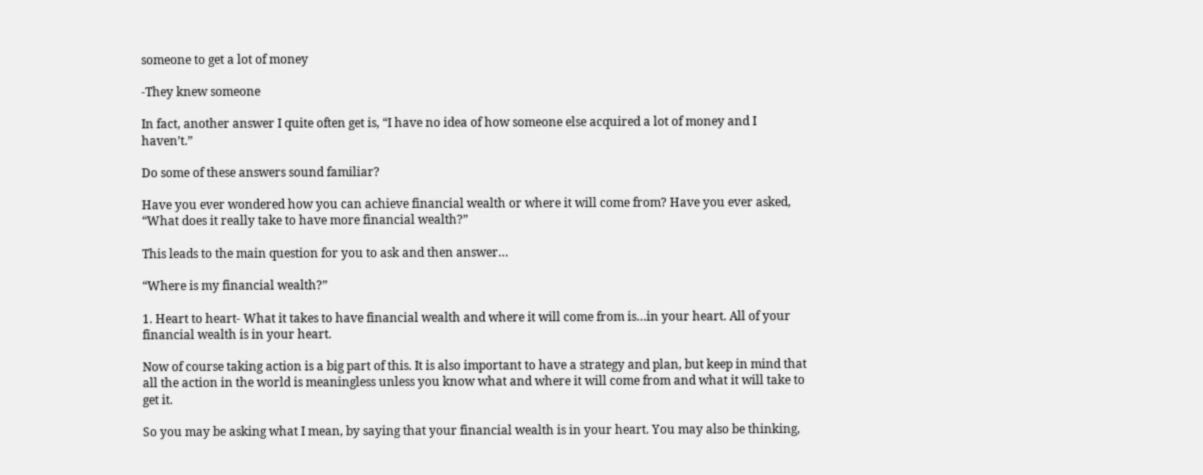someone to get a lot of money

-They knew someone

In fact, another answer I quite often get is, “I have no idea of how someone else acquired a lot of money and I haven’t.”

Do some of these answers sound familiar?

Have you ever wondered how you can achieve financial wealth or where it will come from? Have you ever asked, “What does it really take to have more financial wealth?”

This leads to the main question for you to ask and then answer…

“Where is my financial wealth?”

1. Heart to heart- What it takes to have financial wealth and where it will come from is…in your heart. All of your financial wealth is in your heart.

Now of course taking action is a big part of this. It is also important to have a strategy and plan, but keep in mind that all the action in the world is meaningless unless you know what and where it will come from and what it will take to get it.

So you may be asking what I mean, by saying that your financial wealth is in your heart. You may also be thinking,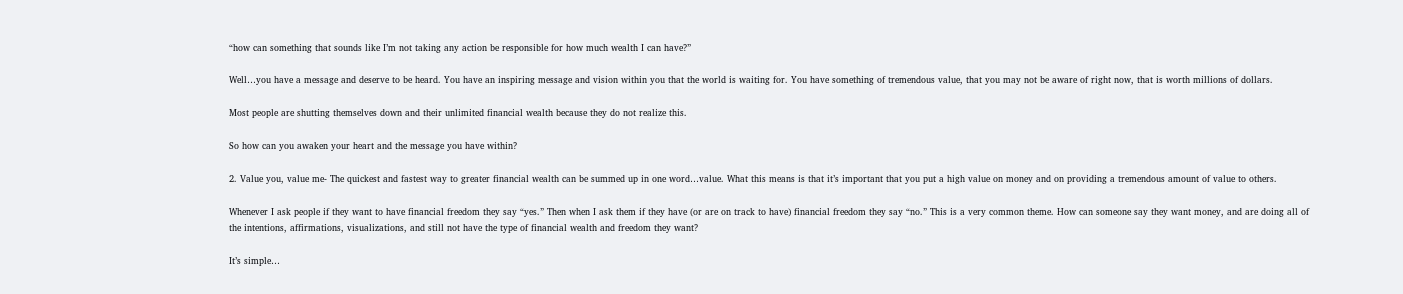“how can something that sounds like I’m not taking any action be responsible for how much wealth I can have?”

Well…you have a message and deserve to be heard. You have an inspiring message and vision within you that the world is waiting for. You have something of tremendous value, that you may not be aware of right now, that is worth millions of dollars.

Most people are shutting themselves down and their unlimited financial wealth because they do not realize this.

So how can you awaken your heart and the message you have within?

2. Value you, value me- The quickest and fastest way to greater financial wealth can be summed up in one word…value. What this means is that it’s important that you put a high value on money and on providing a tremendous amount of value to others.

Whenever I ask people if they want to have financial freedom they say “yes.” Then when I ask them if they have (or are on track to have) financial freedom they say “no.” This is a very common theme. How can someone say they want money, and are doing all of the intentions, affirmations, visualizations, and still not have the type of financial wealth and freedom they want?

It’s simple…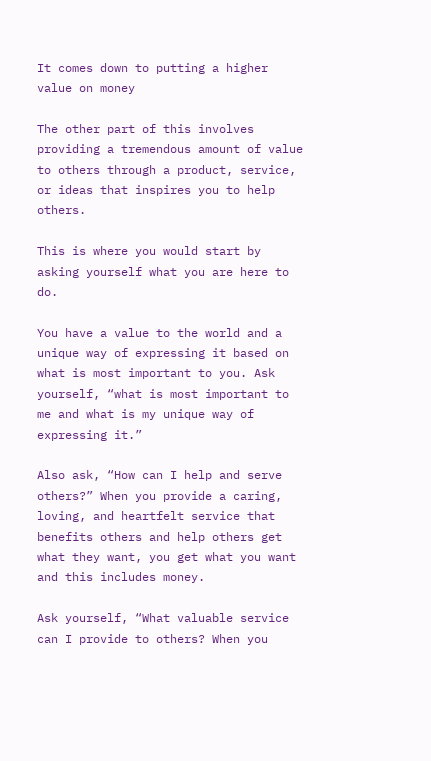It comes down to putting a higher value on money

The other part of this involves providing a tremendous amount of value to others through a product, service, or ideas that inspires you to help others.

This is where you would start by asking yourself what you are here to do.

You have a value to the world and a unique way of expressing it based on what is most important to you. Ask yourself, “what is most important to me and what is my unique way of expressing it.”

Also ask, “How can I help and serve others?” When you provide a caring, loving, and heartfelt service that benefits others and help others get what they want, you get what you want and this includes money.

Ask yourself, “What valuable service can I provide to others? When you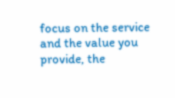focus on the service and the value you provide, the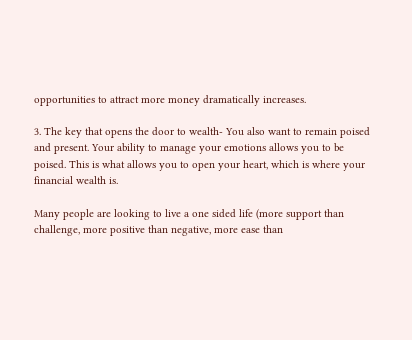opportunities to attract more money dramatically increases.

3. The key that opens the door to wealth- You also want to remain poised and present. Your ability to manage your emotions allows you to be poised. This is what allows you to open your heart, which is where your financial wealth is.

Many people are looking to live a one sided life (more support than challenge, more positive than negative, more ease than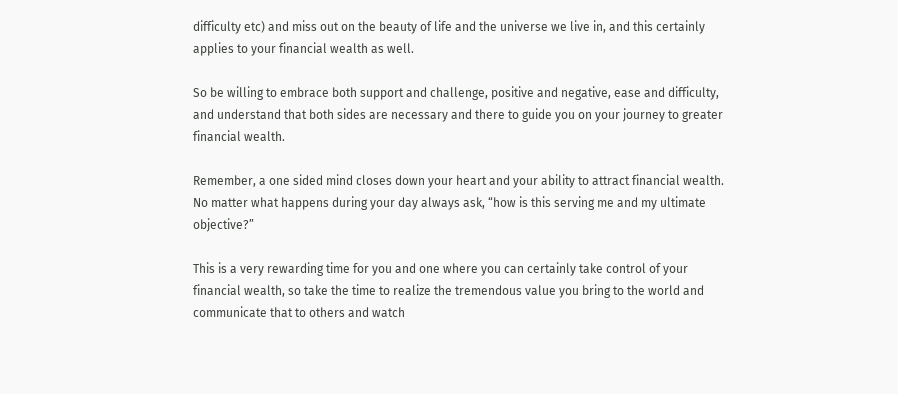difficulty etc) and miss out on the beauty of life and the universe we live in, and this certainly applies to your financial wealth as well.

So be willing to embrace both support and challenge, positive and negative, ease and difficulty, and understand that both sides are necessary and there to guide you on your journey to greater financial wealth.

Remember, a one sided mind closes down your heart and your ability to attract financial wealth. No matter what happens during your day always ask, “how is this serving me and my ultimate objective?”

This is a very rewarding time for you and one where you can certainly take control of your financial wealth, so take the time to realize the tremendous value you bring to the world and communicate that to others and watch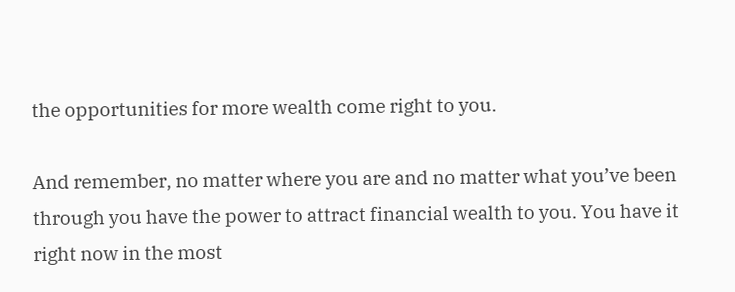the opportunities for more wealth come right to you.

And remember, no matter where you are and no matter what you’ve been through you have the power to attract financial wealth to you. You have it right now in the most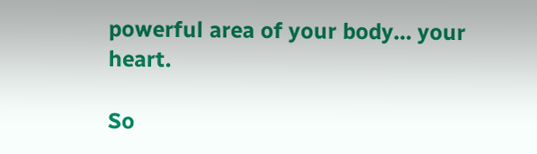powerful area of your body… your heart.

So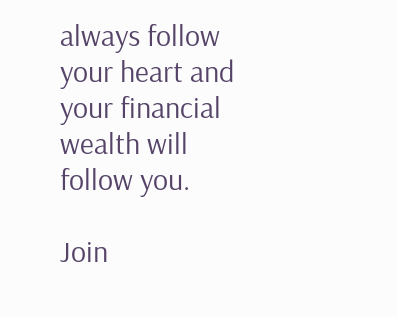always follow your heart and your financial wealth will follow you.

Join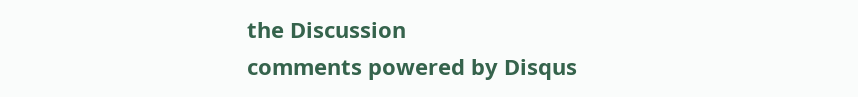the Discussion
comments powered by Disqus